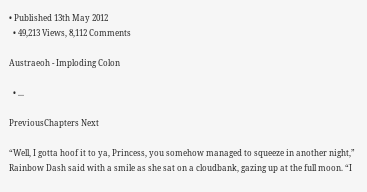• Published 13th May 2012
  • 49,213 Views, 8,112 Comments

Austraeoh - Imploding Colon

  • ...

PreviousChapters Next

“Well, I gotta hoof it to ya, Princess, you somehow managed to squeeze in another night,” Rainbow Dash said with a smile as she sat on a cloudbank, gazing up at the full moon. “I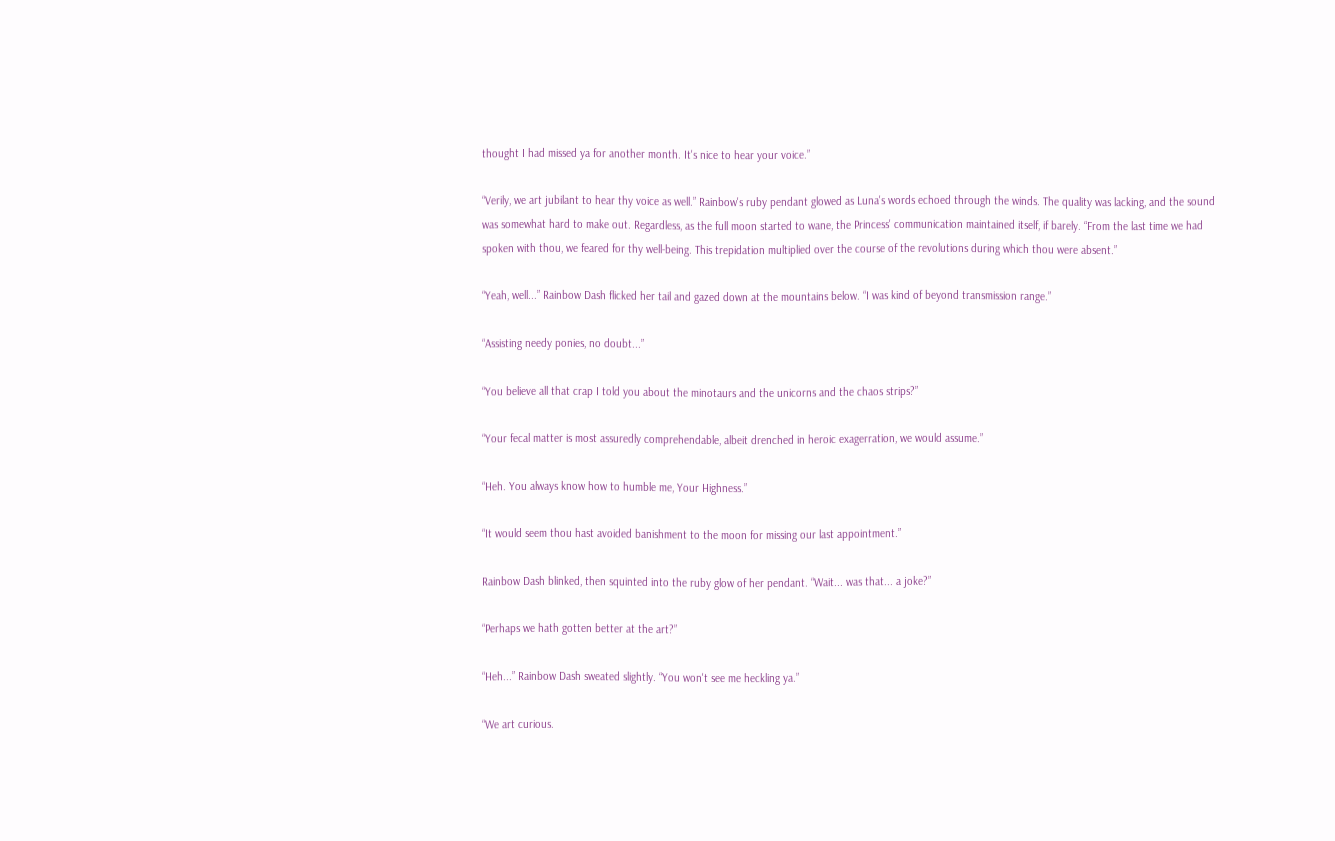thought I had missed ya for another month. It's nice to hear your voice.”

“Verily, we art jubilant to hear thy voice as well.” Rainbow's ruby pendant glowed as Luna's words echoed through the winds. The quality was lacking, and the sound was somewhat hard to make out. Regardless, as the full moon started to wane, the Princess' communication maintained itself, if barely. “From the last time we had spoken with thou, we feared for thy well-being. This trepidation multiplied over the course of the revolutions during which thou were absent.”

“Yeah, well...” Rainbow Dash flicked her tail and gazed down at the mountains below. “I was kind of beyond transmission range.”

“Assisting needy ponies, no doubt...”

“You believe all that crap I told you about the minotaurs and the unicorns and the chaos strips?”

“Your fecal matter is most assuredly comprehendable, albeit drenched in heroic exagerration, we would assume.”

“Heh. You always know how to humble me, Your Highness.”

“It would seem thou hast avoided banishment to the moon for missing our last appointment.”

Rainbow Dash blinked, then squinted into the ruby glow of her pendant. “Wait... was that... a joke?”

“Perhaps we hath gotten better at the art?”

“Heh...” Rainbow Dash sweated slightly. “You won't see me heckling ya.”

“We art curious.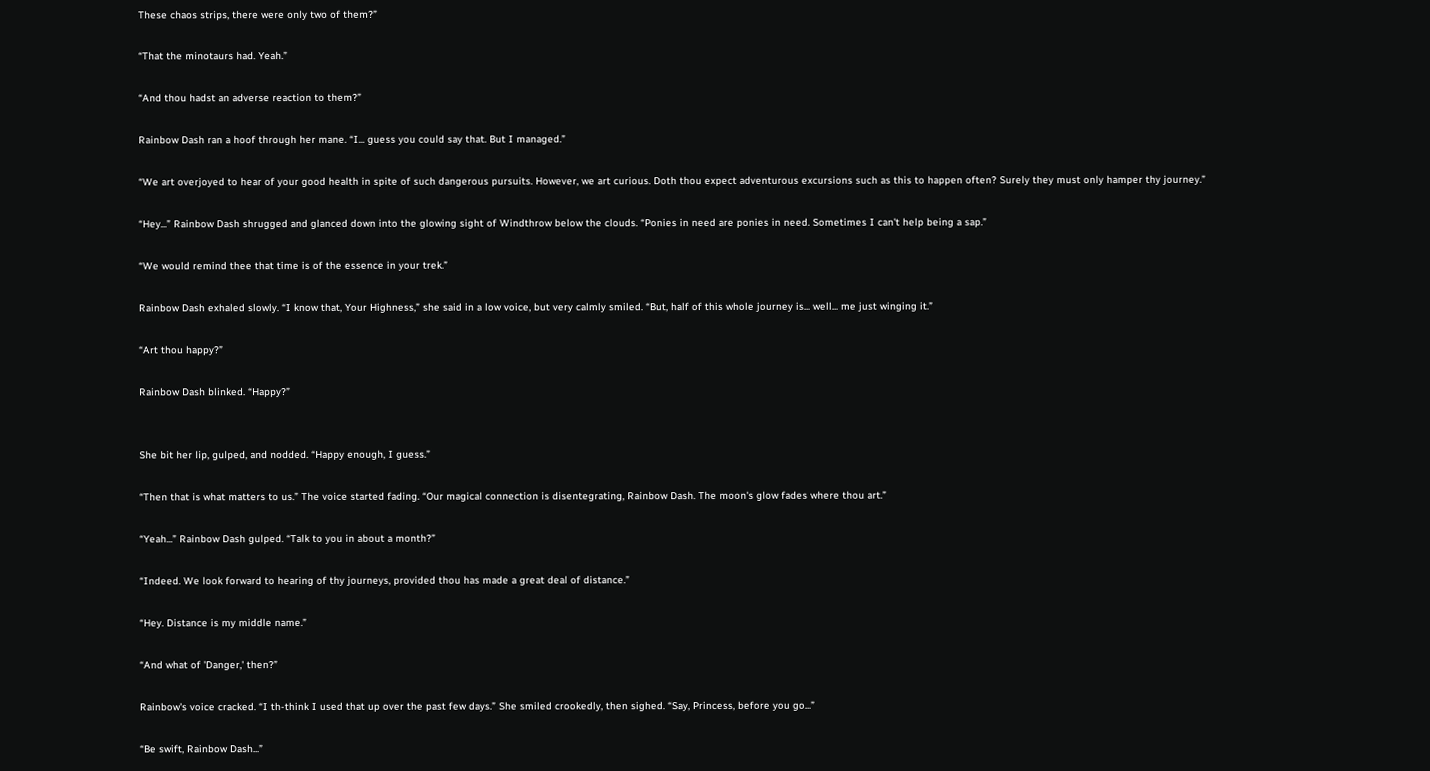These chaos strips, there were only two of them?”

“That the minotaurs had. Yeah.”

“And thou hadst an adverse reaction to them?”

Rainbow Dash ran a hoof through her mane. “I... guess you could say that. But I managed.”

“We art overjoyed to hear of your good health in spite of such dangerous pursuits. However, we art curious. Doth thou expect adventurous excursions such as this to happen often? Surely they must only hamper thy journey.”

“Hey...” Rainbow Dash shrugged and glanced down into the glowing sight of Windthrow below the clouds. “Ponies in need are ponies in need. Sometimes I can't help being a sap.”

“We would remind thee that time is of the essence in your trek.”

Rainbow Dash exhaled slowly. “I know that, Your Highness,” she said in a low voice, but very calmly smiled. “But, half of this whole journey is... well... me just winging it.”

“Art thou happy?”

Rainbow Dash blinked. “Happy?”


She bit her lip, gulped, and nodded. “Happy enough, I guess.”

“Then that is what matters to us.” The voice started fading. “Our magical connection is disentegrating, Rainbow Dash. The moon's glow fades where thou art.”

“Yeah...” Rainbow Dash gulped. “Talk to you in about a month?”

“Indeed. We look forward to hearing of thy journeys, provided thou has made a great deal of distance.”

“Hey. Distance is my middle name.”

“And what of 'Danger,' then?”

Rainbow's voice cracked. “I th-think I used that up over the past few days.” She smiled crookedly, then sighed. “Say, Princess, before you go...”

“Be swift, Rainbow Dash...”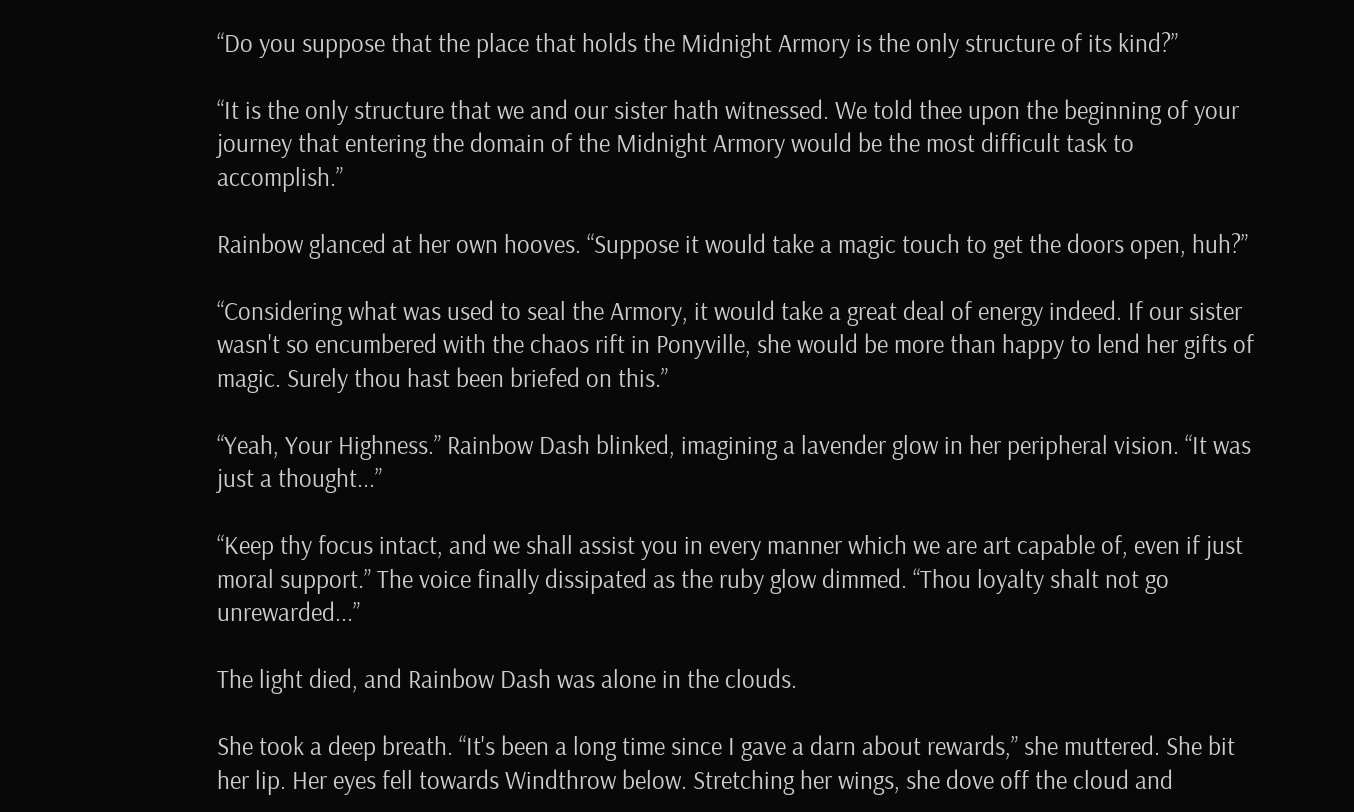“Do you suppose that the place that holds the Midnight Armory is the only structure of its kind?”

“It is the only structure that we and our sister hath witnessed. We told thee upon the beginning of your journey that entering the domain of the Midnight Armory would be the most difficult task to accomplish.”

Rainbow glanced at her own hooves. “Suppose it would take a magic touch to get the doors open, huh?”

“Considering what was used to seal the Armory, it would take a great deal of energy indeed. If our sister wasn't so encumbered with the chaos rift in Ponyville, she would be more than happy to lend her gifts of magic. Surely thou hast been briefed on this.”

“Yeah, Your Highness.” Rainbow Dash blinked, imagining a lavender glow in her peripheral vision. “It was just a thought...”

“Keep thy focus intact, and we shall assist you in every manner which we are art capable of, even if just moral support.” The voice finally dissipated as the ruby glow dimmed. “Thou loyalty shalt not go unrewarded...”

The light died, and Rainbow Dash was alone in the clouds.

She took a deep breath. “It's been a long time since I gave a darn about rewards,” she muttered. She bit her lip. Her eyes fell towards Windthrow below. Stretching her wings, she dove off the cloud and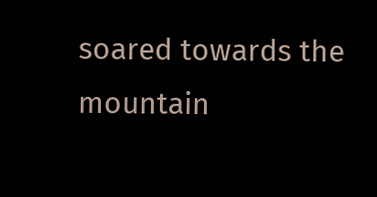soared towards the mountain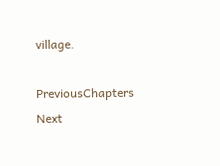village.

PreviousChapters Next